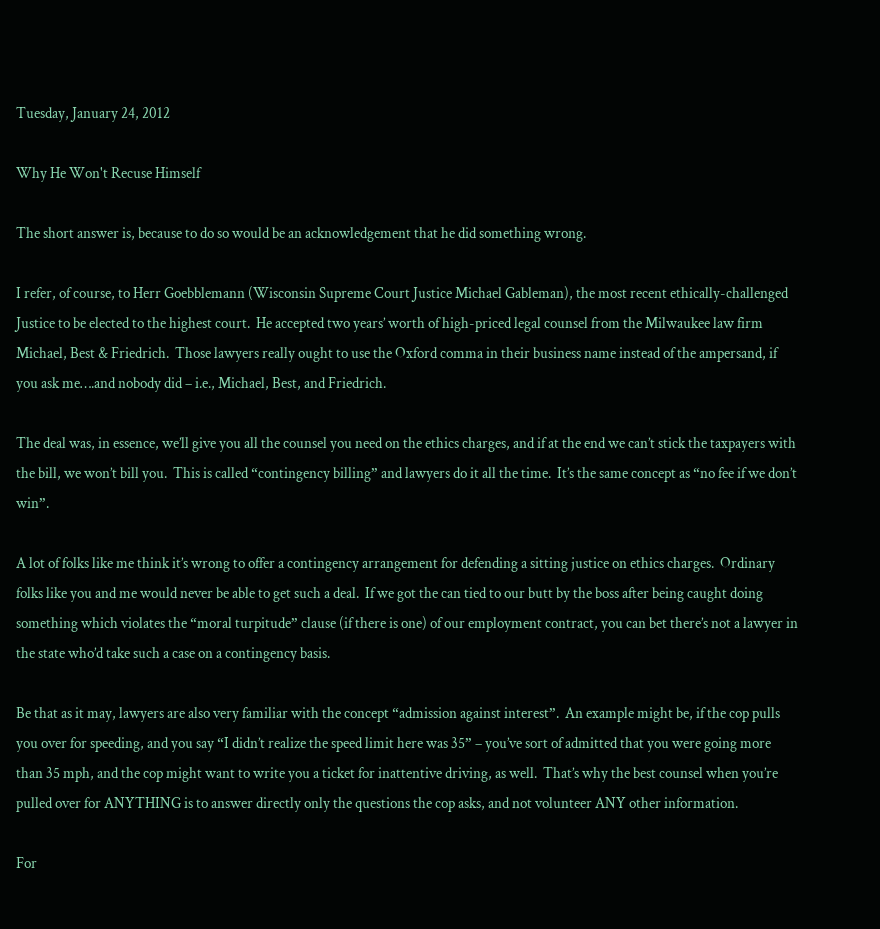Tuesday, January 24, 2012

Why He Won't Recuse Himself

The short answer is, because to do so would be an acknowledgement that he did something wrong.

I refer, of course, to Herr Goebblemann (Wisconsin Supreme Court Justice Michael Gableman), the most recent ethically-challenged Justice to be elected to the highest court.  He accepted two years’ worth of high-priced legal counsel from the Milwaukee law firm Michael, Best & Friedrich.  Those lawyers really ought to use the Oxford comma in their business name instead of the ampersand, if you ask me….and nobody did – i.e., Michael, Best, and Friedrich.

The deal was, in essence, we’ll give you all the counsel you need on the ethics charges, and if at the end we can’t stick the taxpayers with the bill, we won’t bill you.  This is called “contingency billing” and lawyers do it all the time.  It’s the same concept as “no fee if we don’t win”.

A lot of folks like me think it’s wrong to offer a contingency arrangement for defending a sitting justice on ethics charges.  Ordinary folks like you and me would never be able to get such a deal.  If we got the can tied to our butt by the boss after being caught doing something which violates the “moral turpitude” clause (if there is one) of our employment contract, you can bet there’s not a lawyer in the state who’d take such a case on a contingency basis.

Be that as it may, lawyers are also very familiar with the concept “admission against interest”.  An example might be, if the cop pulls you over for speeding, and you say “I didn’t realize the speed limit here was 35” – you’ve sort of admitted that you were going more than 35 mph, and the cop might want to write you a ticket for inattentive driving, as well.  That’s why the best counsel when you’re pulled over for ANYTHING is to answer directly only the questions the cop asks, and not volunteer ANY other information.

For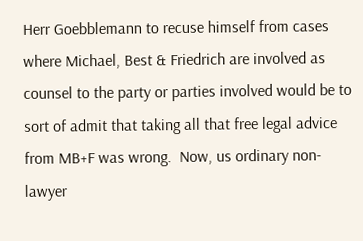Herr Goebblemann to recuse himself from cases where Michael, Best & Friedrich are involved as counsel to the party or parties involved would be to sort of admit that taking all that free legal advice from MB+F was wrong.  Now, us ordinary non-lawyer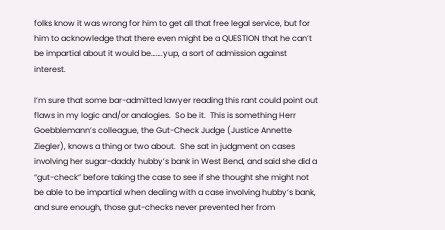folks know it was wrong for him to get all that free legal service, but for him to acknowledge that there even might be a QUESTION that he can’t be impartial about it would be…….yup, a sort of admission against interest.

I’m sure that some bar-admitted lawyer reading this rant could point out flaws in my logic and/or analogies.  So be it.  This is something Herr Goebblemann’s colleague, the Gut-Check Judge (Justice Annette Ziegler), knows a thing or two about.  She sat in judgment on cases involving her sugar-daddy hubby’s bank in West Bend, and said she did a “gut-check” before taking the case to see if she thought she might not be able to be impartial when dealing with a case involving hubby’s bank, and sure enough, those gut-checks never prevented her from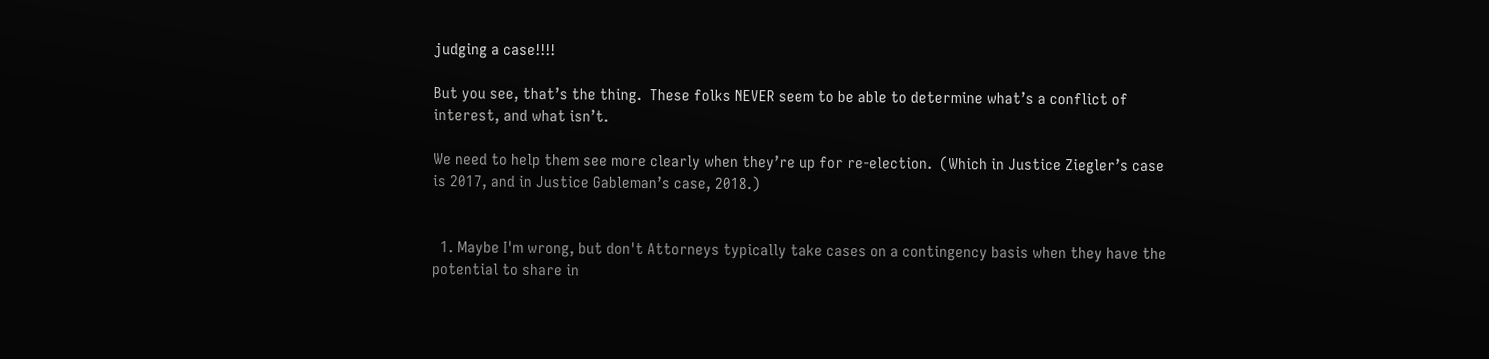judging a case!!!!

But you see, that’s the thing.  These folks NEVER seem to be able to determine what’s a conflict of interest, and what isn’t.

We need to help them see more clearly when they’re up for re-election.  (Which in Justice Ziegler’s case is 2017, and in Justice Gableman’s case, 2018.)


  1. Maybe I'm wrong, but don't Attorneys typically take cases on a contingency basis when they have the potential to share in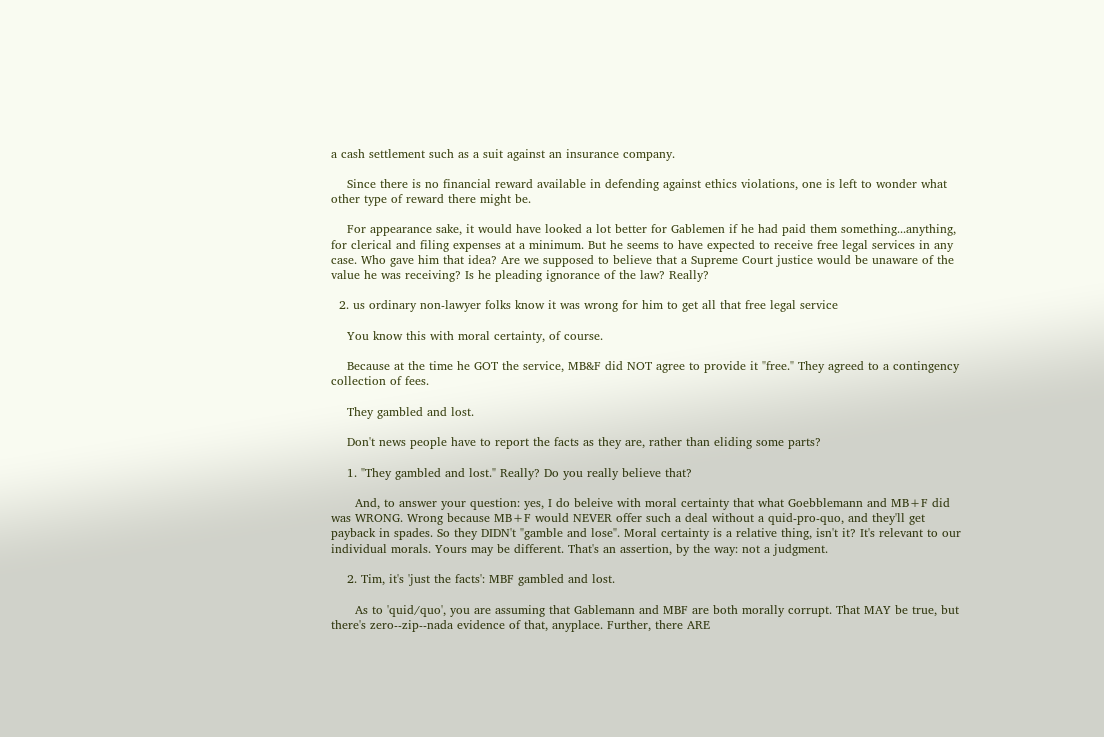a cash settlement such as a suit against an insurance company.

    Since there is no financial reward available in defending against ethics violations, one is left to wonder what other type of reward there might be.

    For appearance sake, it would have looked a lot better for Gablemen if he had paid them something...anything, for clerical and filing expenses at a minimum. But he seems to have expected to receive free legal services in any case. Who gave him that idea? Are we supposed to believe that a Supreme Court justice would be unaware of the value he was receiving? Is he pleading ignorance of the law? Really?

  2. us ordinary non-lawyer folks know it was wrong for him to get all that free legal service

    You know this with moral certainty, of course.

    Because at the time he GOT the service, MB&F did NOT agree to provide it "free." They agreed to a contingency collection of fees.

    They gambled and lost.

    Don't news people have to report the facts as they are, rather than eliding some parts?

    1. "They gambled and lost." Really? Do you really believe that?

      And, to answer your question: yes, I do beleive with moral certainty that what Goebblemann and MB+F did was WRONG. Wrong because MB+F would NEVER offer such a deal without a quid-pro-quo, and they'll get payback in spades. So they DIDN't "gamble and lose". Moral certainty is a relative thing, isn't it? It's relevant to our individual morals. Yours may be different. That's an assertion, by the way: not a judgment.

    2. Tim, it's 'just the facts': MBF gambled and lost.

      As to 'quid/quo', you are assuming that Gablemann and MBF are both morally corrupt. That MAY be true, but there's zero--zip--nada evidence of that, anyplace. Further, there ARE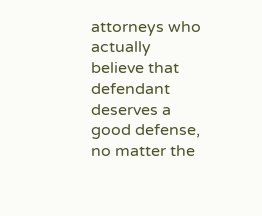attorneys who actually believe that defendant deserves a good defense, no matter the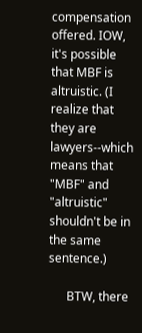compensation offered. IOW, it's possible that MBF is altruistic. (I realize that they are lawyers--which means that "MBF" and "altruistic" shouldn't be in the same sentence.)

      BTW, there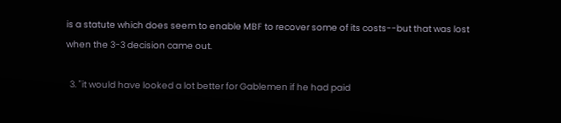is a statute which does seem to enable MBF to recover some of its costs--but that was lost when the 3-3 decision came out.

  3. "it would have looked a lot better for Gablemen if he had paid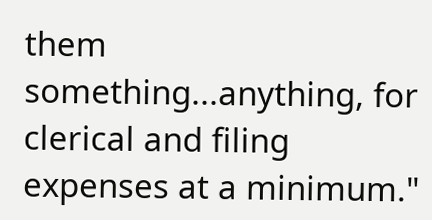them something...anything, for clerical and filing expenses at a minimum."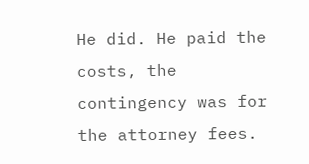He did. He paid the costs, the contingency was for the attorney fees.